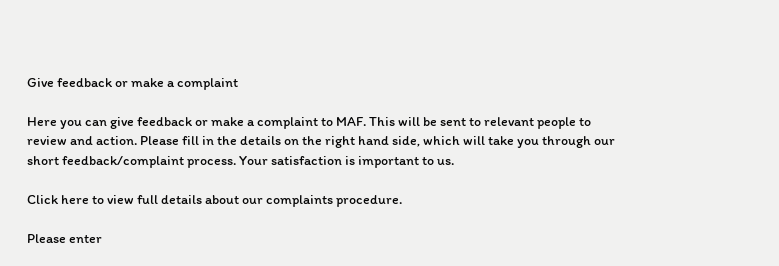Give feedback or make a complaint

Here you can give feedback or make a complaint to MAF. This will be sent to relevant people to review and action. Please fill in the details on the right hand side, which will take you through our short feedback/complaint process. Your satisfaction is important to us.

Click here to view full details about our complaints procedure.

Please enter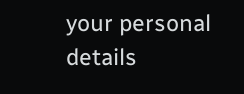your personal details